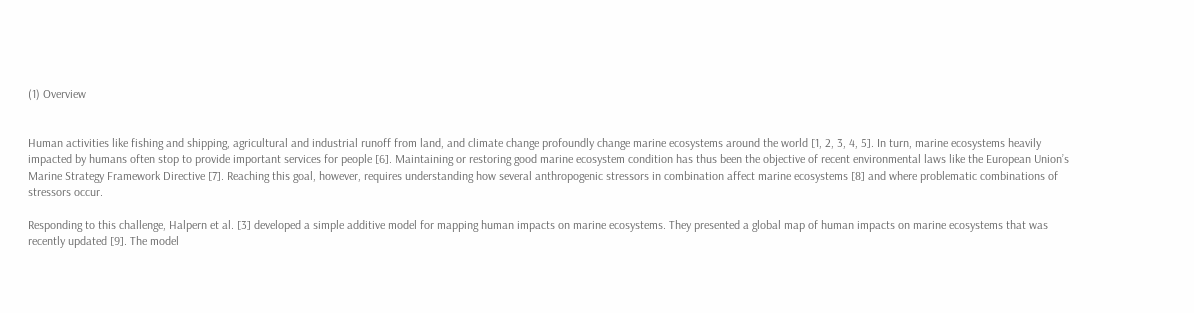(1) Overview


Human activities like fishing and shipping, agricultural and industrial runoff from land, and climate change profoundly change marine ecosystems around the world [1, 2, 3, 4, 5]. In turn, marine ecosystems heavily impacted by humans often stop to provide important services for people [6]. Maintaining or restoring good marine ecosystem condition has thus been the objective of recent environmental laws like the European Union’s Marine Strategy Framework Directive [7]. Reaching this goal, however, requires understanding how several anthropogenic stressors in combination affect marine ecosystems [8] and where problematic combinations of stressors occur.

Responding to this challenge, Halpern et al. [3] developed a simple additive model for mapping human impacts on marine ecosystems. They presented a global map of human impacts on marine ecosystems that was recently updated [9]. The model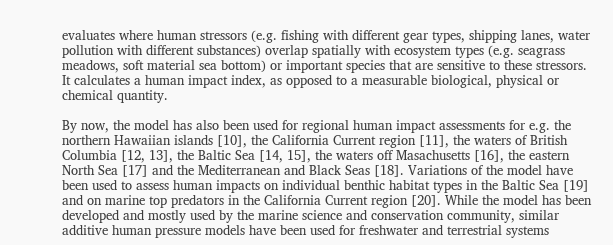evaluates where human stressors (e.g. fishing with different gear types, shipping lanes, water pollution with different substances) overlap spatially with ecosystem types (e.g. seagrass meadows, soft material sea bottom) or important species that are sensitive to these stressors. It calculates a human impact index, as opposed to a measurable biological, physical or chemical quantity.

By now, the model has also been used for regional human impact assessments for e.g. the northern Hawaiian islands [10], the California Current region [11], the waters of British Columbia [12, 13], the Baltic Sea [14, 15], the waters off Masachusetts [16], the eastern North Sea [17] and the Mediterranean and Black Seas [18]. Variations of the model have been used to assess human impacts on individual benthic habitat types in the Baltic Sea [19] and on marine top predators in the California Current region [20]. While the model has been developed and mostly used by the marine science and conservation community, similar additive human pressure models have been used for freshwater and terrestrial systems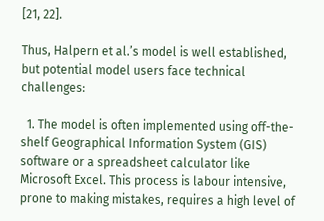[21, 22].

Thus, Halpern et al.’s model is well established, but potential model users face technical challenges:

  1. The model is often implemented using off-the-shelf Geographical Information System (GIS) software or a spreadsheet calculator like Microsoft Excel. This process is labour intensive, prone to making mistakes, requires a high level of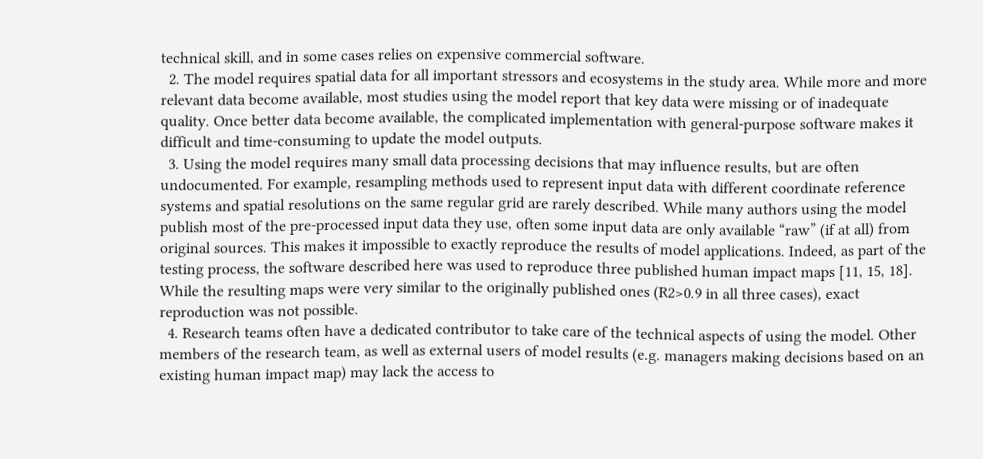technical skill, and in some cases relies on expensive commercial software.
  2. The model requires spatial data for all important stressors and ecosystems in the study area. While more and more relevant data become available, most studies using the model report that key data were missing or of inadequate quality. Once better data become available, the complicated implementation with general-purpose software makes it difficult and time-consuming to update the model outputs.
  3. Using the model requires many small data processing decisions that may influence results, but are often undocumented. For example, resampling methods used to represent input data with different coordinate reference systems and spatial resolutions on the same regular grid are rarely described. While many authors using the model publish most of the pre-processed input data they use, often some input data are only available “raw” (if at all) from original sources. This makes it impossible to exactly reproduce the results of model applications. Indeed, as part of the testing process, the software described here was used to reproduce three published human impact maps [11, 15, 18]. While the resulting maps were very similar to the originally published ones (R2>0.9 in all three cases), exact reproduction was not possible.
  4. Research teams often have a dedicated contributor to take care of the technical aspects of using the model. Other members of the research team, as well as external users of model results (e.g. managers making decisions based on an existing human impact map) may lack the access to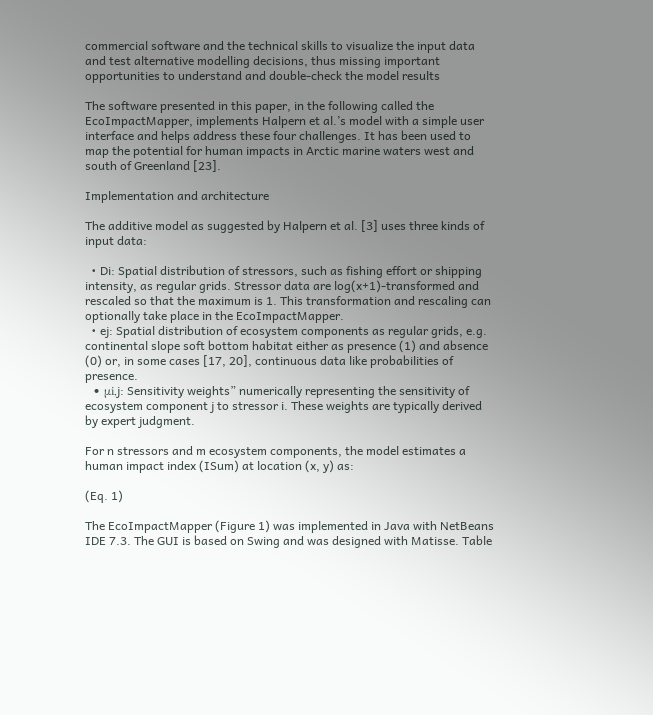commercial software and the technical skills to visualize the input data and test alternative modelling decisions, thus missing important opportunities to understand and double-check the model results

The software presented in this paper, in the following called the EcoImpactMapper, implements Halpern et al.’s model with a simple user interface and helps address these four challenges. It has been used to map the potential for human impacts in Arctic marine waters west and south of Greenland [23].

Implementation and architecture

The additive model as suggested by Halpern et al. [3] uses three kinds of input data:

  • Di: Spatial distribution of stressors, such as fishing effort or shipping intensity, as regular grids. Stressor data are log(x+1)-transformed and rescaled so that the maximum is 1. This transformation and rescaling can optionally take place in the EcoImpactMapper.
  • ej: Spatial distribution of ecosystem components as regular grids, e.g. continental slope soft bottom habitat either as presence (1) and absence (0) or, in some cases [17, 20], continuous data like probabilities of presence.
  • μi,j: Sensitivity weights” numerically representing the sensitivity of ecosystem component j to stressor i. These weights are typically derived by expert judgment.

For n stressors and m ecosystem components, the model estimates a human impact index (ISum) at location (x, y) as:

(Eq. 1)

The EcoImpactMapper (Figure 1) was implemented in Java with NetBeans IDE 7.3. The GUI is based on Swing and was designed with Matisse. Table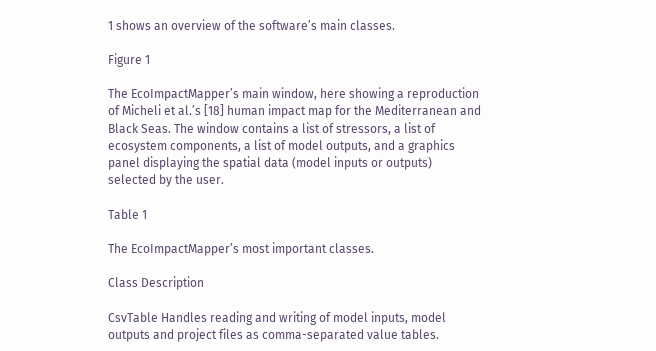1 shows an overview of the software’s main classes.

Figure 1

The EcoImpactMapper’s main window, here showing a reproduction of Micheli et al.’s [18] human impact map for the Mediterranean and Black Seas. The window contains a list of stressors, a list of ecosystem components, a list of model outputs, and a graphics panel displaying the spatial data (model inputs or outputs) selected by the user.

Table 1

The EcoImpactMapper’s most important classes.

Class Description

CsvTable Handles reading and writing of model inputs, model outputs and project files as comma-separated value tables.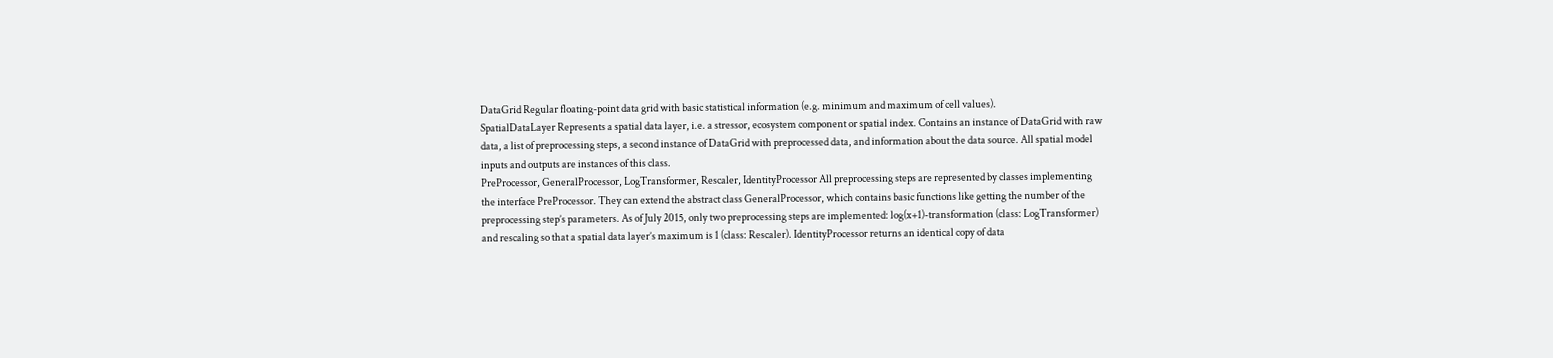DataGrid Regular floating-point data grid with basic statistical information (e.g. minimum and maximum of cell values).
SpatialDataLayer Represents a spatial data layer, i.e. a stressor, ecosystem component or spatial index. Contains an instance of DataGrid with raw data, a list of preprocessing steps, a second instance of DataGrid with preprocessed data, and information about the data source. All spatial model inputs and outputs are instances of this class.
PreProcessor, GeneralProcessor, LogTransformer, Rescaler, IdentityProcessor All preprocessing steps are represented by classes implementing the interface PreProcessor. They can extend the abstract class GeneralProcessor, which contains basic functions like getting the number of the preprocessing step’s parameters. As of July 2015, only two preprocessing steps are implemented: log(x+1)-transformation (class: LogTransformer) and rescaling so that a spatial data layer’s maximum is 1 (class: Rescaler). IdentityProcessor returns an identical copy of data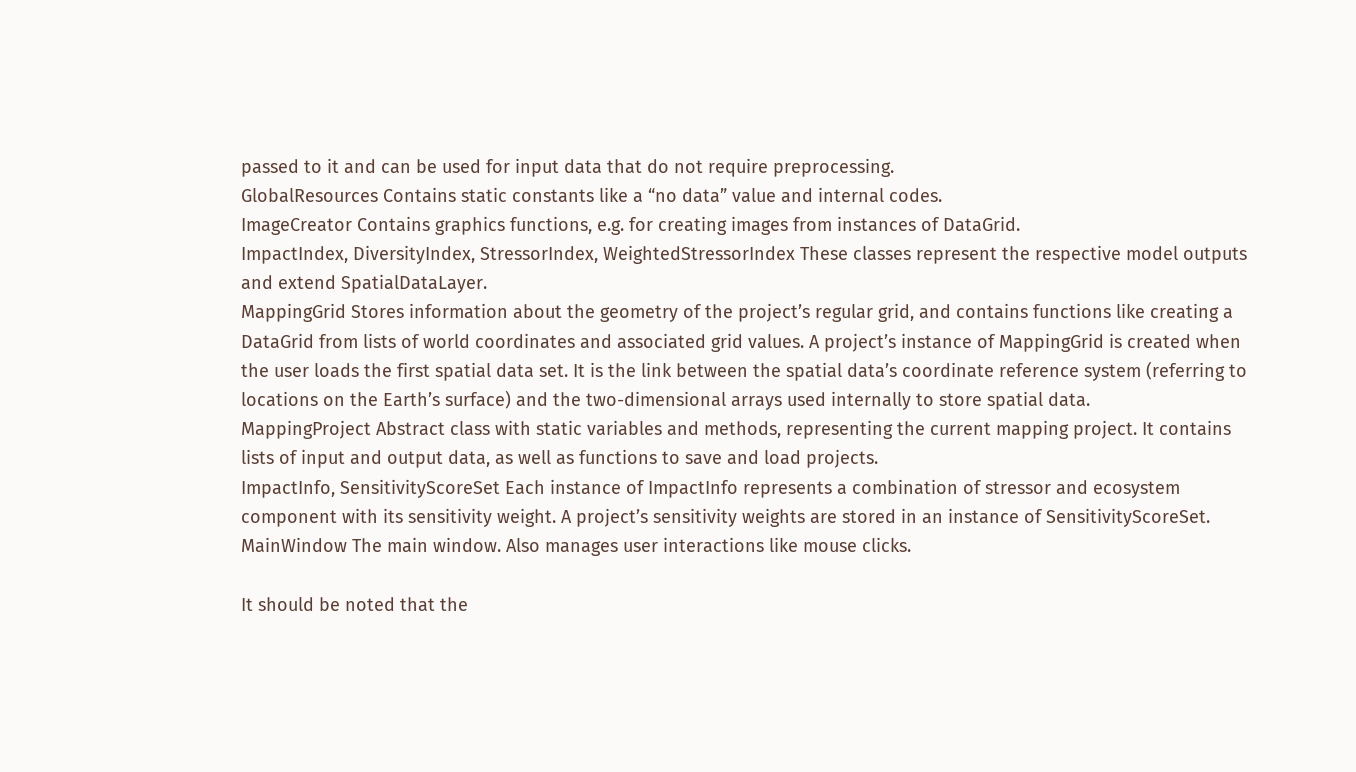passed to it and can be used for input data that do not require preprocessing.
GlobalResources Contains static constants like a “no data” value and internal codes.
ImageCreator Contains graphics functions, e.g. for creating images from instances of DataGrid.
ImpactIndex, DiversityIndex, StressorIndex, WeightedStressorIndex These classes represent the respective model outputs and extend SpatialDataLayer.
MappingGrid Stores information about the geometry of the project’s regular grid, and contains functions like creating a DataGrid from lists of world coordinates and associated grid values. A project’s instance of MappingGrid is created when the user loads the first spatial data set. It is the link between the spatial data’s coordinate reference system (referring to locations on the Earth’s surface) and the two-dimensional arrays used internally to store spatial data.
MappingProject Abstract class with static variables and methods, representing the current mapping project. It contains lists of input and output data, as well as functions to save and load projects.
ImpactInfo, SensitivityScoreSet Each instance of ImpactInfo represents a combination of stressor and ecosystem component with its sensitivity weight. A project’s sensitivity weights are stored in an instance of SensitivityScoreSet.
MainWindow The main window. Also manages user interactions like mouse clicks.

It should be noted that the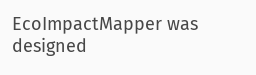EcoImpactMapper was designed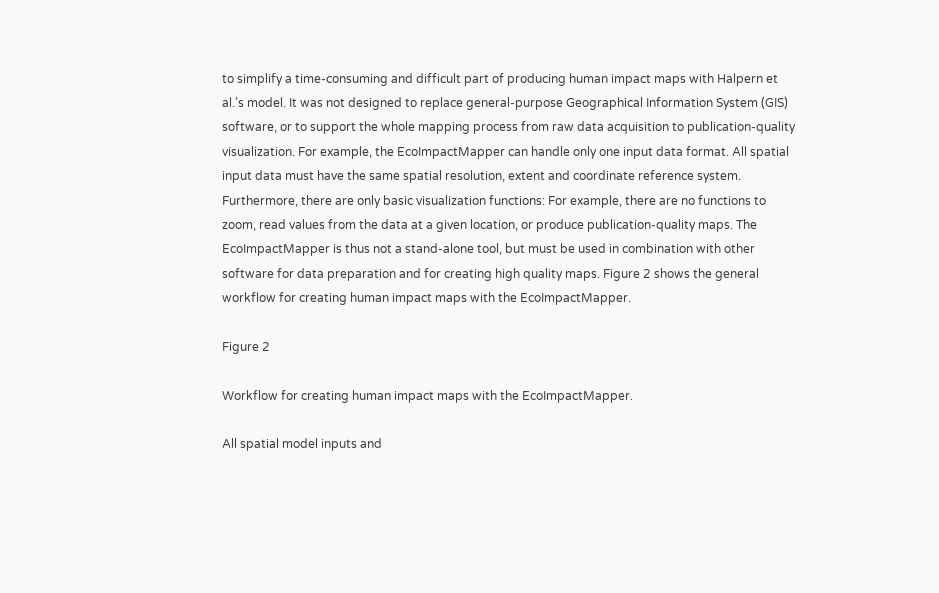to simplify a time-consuming and difficult part of producing human impact maps with Halpern et al.’s model. It was not designed to replace general-purpose Geographical Information System (GIS) software, or to support the whole mapping process from raw data acquisition to publication-quality visualization. For example, the EcoImpactMapper can handle only one input data format. All spatial input data must have the same spatial resolution, extent and coordinate reference system. Furthermore, there are only basic visualization functions: For example, there are no functions to zoom, read values from the data at a given location, or produce publication-quality maps. The EcoImpactMapper is thus not a stand-alone tool, but must be used in combination with other software for data preparation and for creating high quality maps. Figure 2 shows the general workflow for creating human impact maps with the EcoImpactMapper.

Figure 2

Workflow for creating human impact maps with the EcoImpactMapper.

All spatial model inputs and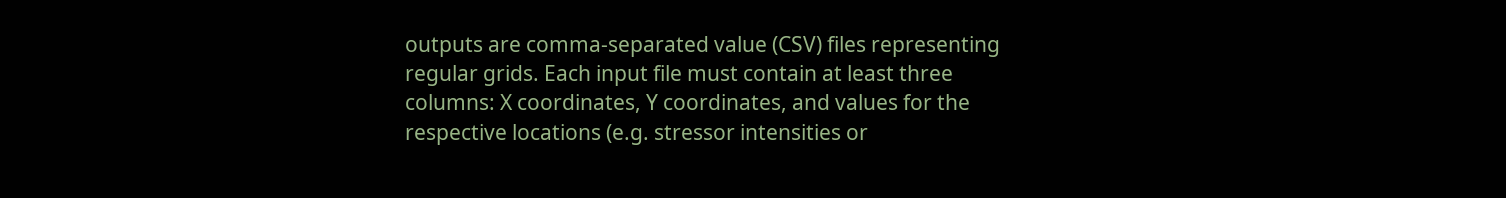outputs are comma-separated value (CSV) files representing regular grids. Each input file must contain at least three columns: X coordinates, Y coordinates, and values for the respective locations (e.g. stressor intensities or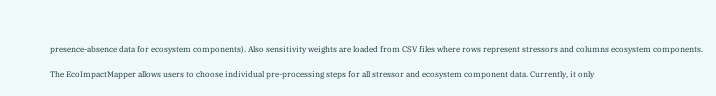presence-absence data for ecosystem components). Also sensitivity weights are loaded from CSV files where rows represent stressors and columns ecosystem components.

The EcoImpactMapper allows users to choose individual pre-processing steps for all stressor and ecosystem component data. Currently, it only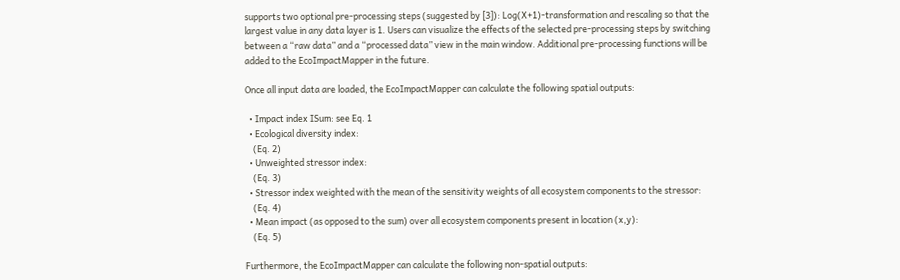supports two optional pre-processing steps (suggested by [3]): Log(X+1)-transformation and rescaling so that the largest value in any data layer is 1. Users can visualize the effects of the selected pre-processing steps by switching between a “raw data” and a “processed data” view in the main window. Additional pre-processing functions will be added to the EcoImpactMapper in the future.

Once all input data are loaded, the EcoImpactMapper can calculate the following spatial outputs:

  • Impact index ISum: see Eq. 1
  • Ecological diversity index:
    (Eq. 2)
  • Unweighted stressor index:
    (Eq. 3)
  • Stressor index weighted with the mean of the sensitivity weights of all ecosystem components to the stressor:
    (Eq. 4)
  • Mean impact (as opposed to the sum) over all ecosystem components present in location (x,y):
    (Eq. 5)

Furthermore, the EcoImpactMapper can calculate the following non-spatial outputs: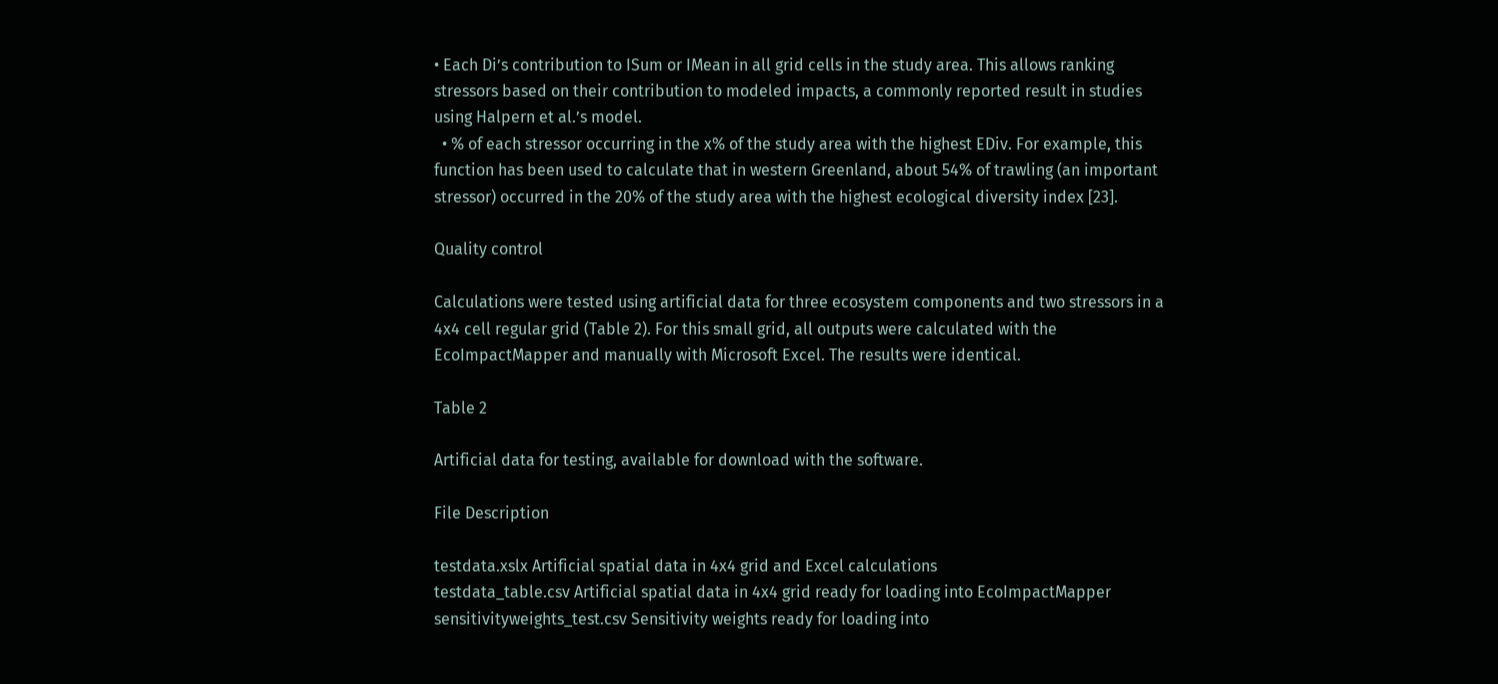• Each Di’s contribution to ISum or IMean in all grid cells in the study area. This allows ranking stressors based on their contribution to modeled impacts, a commonly reported result in studies using Halpern et al.’s model.
  • % of each stressor occurring in the x% of the study area with the highest EDiv. For example, this function has been used to calculate that in western Greenland, about 54% of trawling (an important stressor) occurred in the 20% of the study area with the highest ecological diversity index [23].

Quality control

Calculations were tested using artificial data for three ecosystem components and two stressors in a 4x4 cell regular grid (Table 2). For this small grid, all outputs were calculated with the EcoImpactMapper and manually with Microsoft Excel. The results were identical.

Table 2

Artificial data for testing, available for download with the software.

File Description

testdata.xslx Artificial spatial data in 4x4 grid and Excel calculations
testdata_table.csv Artificial spatial data in 4x4 grid ready for loading into EcoImpactMapper
sensitivityweights_test.csv Sensitivity weights ready for loading into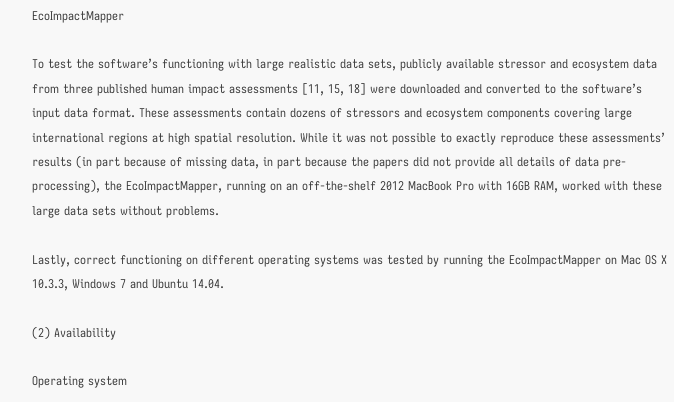EcoImpactMapper

To test the software’s functioning with large realistic data sets, publicly available stressor and ecosystem data from three published human impact assessments [11, 15, 18] were downloaded and converted to the software’s input data format. These assessments contain dozens of stressors and ecosystem components covering large international regions at high spatial resolution. While it was not possible to exactly reproduce these assessments’ results (in part because of missing data, in part because the papers did not provide all details of data pre-processing), the EcoImpactMapper, running on an off-the-shelf 2012 MacBook Pro with 16GB RAM, worked with these large data sets without problems.

Lastly, correct functioning on different operating systems was tested by running the EcoImpactMapper on Mac OS X 10.3.3, Windows 7 and Ubuntu 14.04.

(2) Availability

Operating system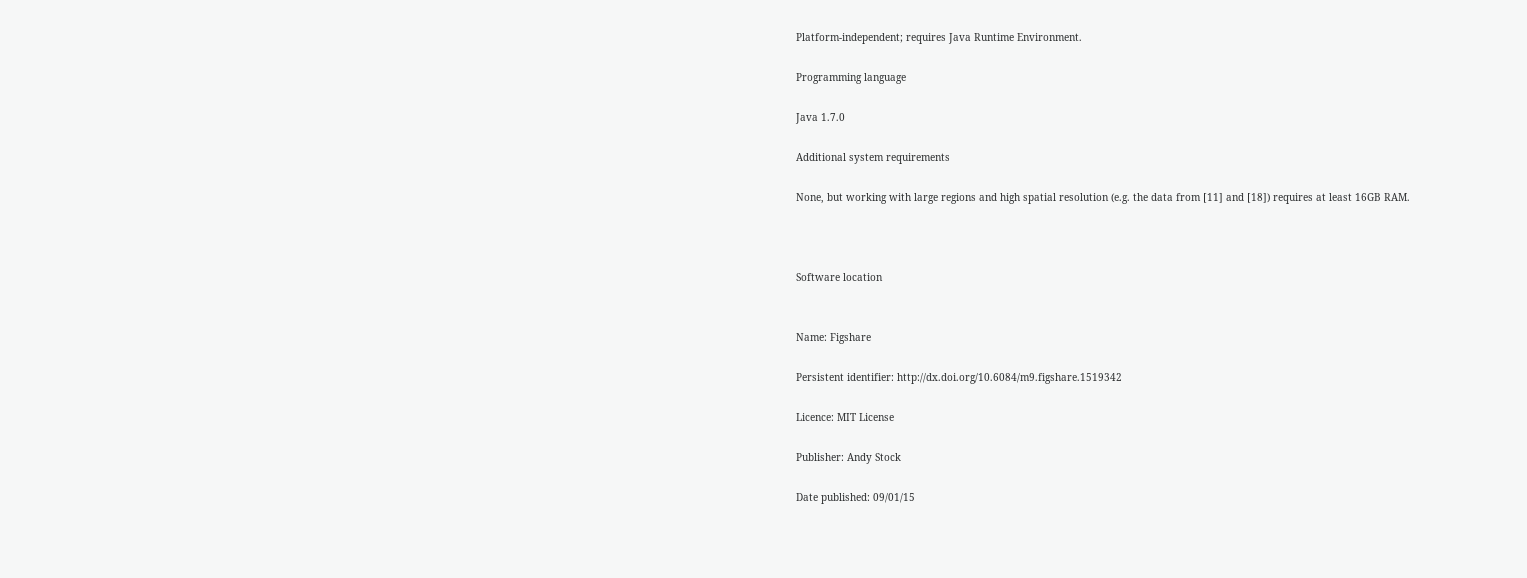Platform-independent; requires Java Runtime Environment.

Programming language

Java 1.7.0

Additional system requirements

None, but working with large regions and high spatial resolution (e.g. the data from [11] and [18]) requires at least 16GB RAM.



Software location


Name: Figshare

Persistent identifier: http://dx.doi.org/10.6084/m9.figshare.1519342

Licence: MIT License

Publisher: Andy Stock

Date published: 09/01/15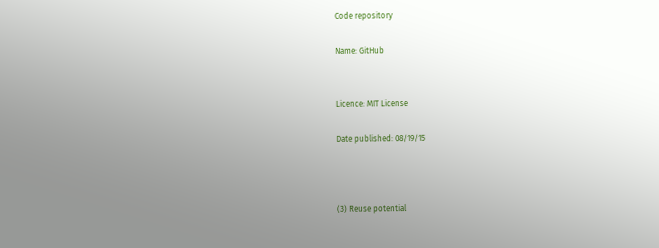Code repository

Name: GitHub


Licence: MIT License

Date published: 08/19/15



(3) Reuse potential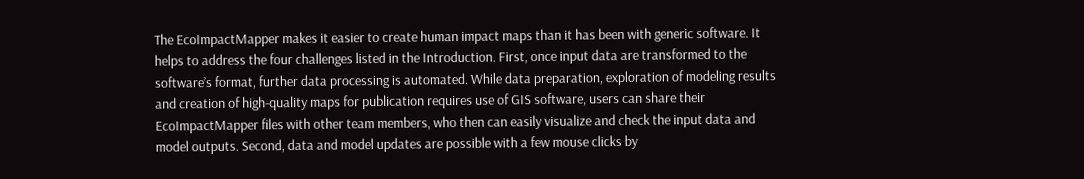The EcoImpactMapper makes it easier to create human impact maps than it has been with generic software. It helps to address the four challenges listed in the Introduction. First, once input data are transformed to the software’s format, further data processing is automated. While data preparation, exploration of modeling results and creation of high-quality maps for publication requires use of GIS software, users can share their EcoImpactMapper files with other team members, who then can easily visualize and check the input data and model outputs. Second, data and model updates are possible with a few mouse clicks by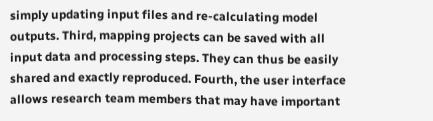simply updating input files and re-calculating model outputs. Third, mapping projects can be saved with all input data and processing steps. They can thus be easily shared and exactly reproduced. Fourth, the user interface allows research team members that may have important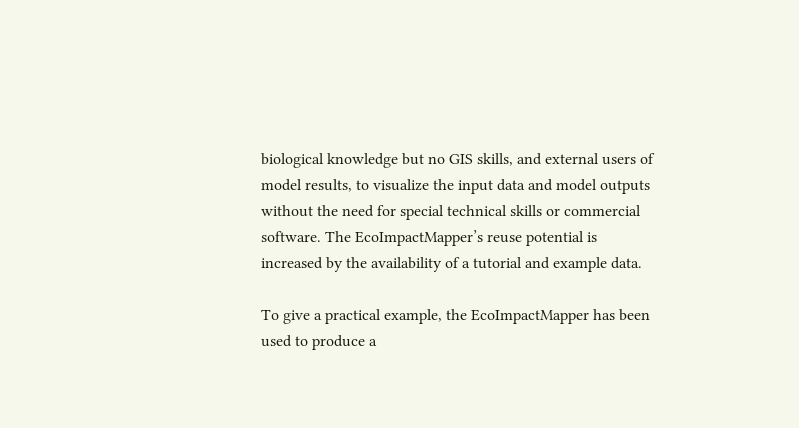biological knowledge but no GIS skills, and external users of model results, to visualize the input data and model outputs without the need for special technical skills or commercial software. The EcoImpactMapper’s reuse potential is increased by the availability of a tutorial and example data.

To give a practical example, the EcoImpactMapper has been used to produce a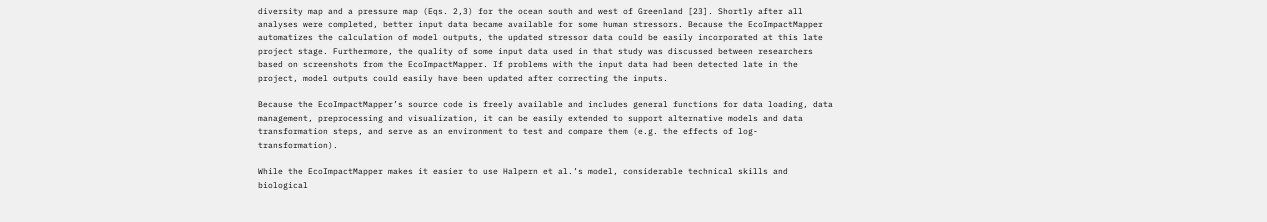diversity map and a pressure map (Eqs. 2,3) for the ocean south and west of Greenland [23]. Shortly after all analyses were completed, better input data became available for some human stressors. Because the EcoImpactMapper automatizes the calculation of model outputs, the updated stressor data could be easily incorporated at this late project stage. Furthermore, the quality of some input data used in that study was discussed between researchers based on screenshots from the EcoImpactMapper. If problems with the input data had been detected late in the project, model outputs could easily have been updated after correcting the inputs.

Because the EcoImpactMapper’s source code is freely available and includes general functions for data loading, data management, preprocessing and visualization, it can be easily extended to support alternative models and data transformation steps, and serve as an environment to test and compare them (e.g. the effects of log-transformation).

While the EcoImpactMapper makes it easier to use Halpern et al.’s model, considerable technical skills and biological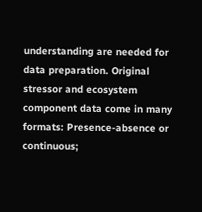understanding are needed for data preparation. Original stressor and ecosystem component data come in many formats: Presence-absence or continuous;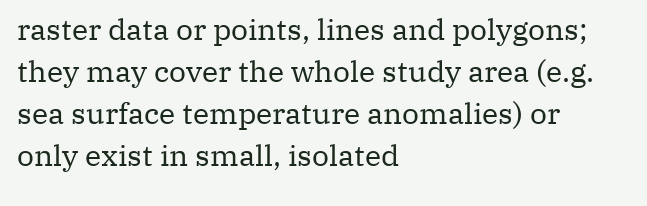raster data or points, lines and polygons; they may cover the whole study area (e.g. sea surface temperature anomalies) or only exist in small, isolated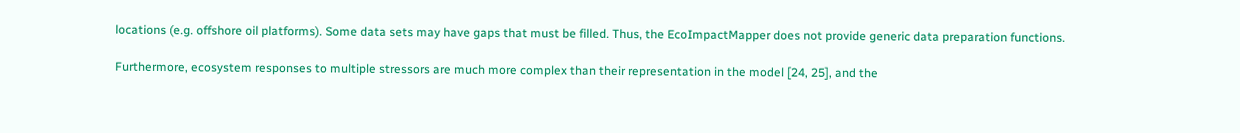locations (e.g. offshore oil platforms). Some data sets may have gaps that must be filled. Thus, the EcoImpactMapper does not provide generic data preparation functions.

Furthermore, ecosystem responses to multiple stressors are much more complex than their representation in the model [24, 25], and the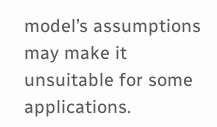model’s assumptions may make it unsuitable for some applications.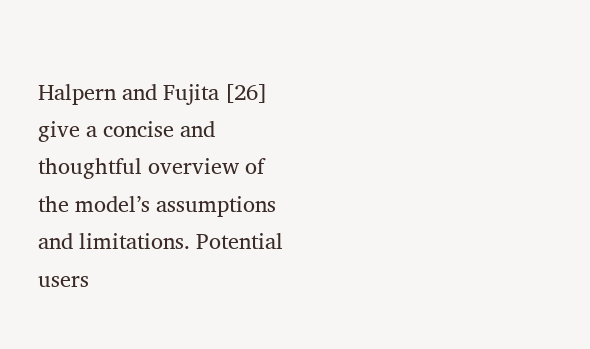Halpern and Fujita [26] give a concise and thoughtful overview of the model’s assumptions and limitations. Potential users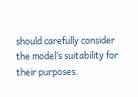should carefully consider the model’s suitability for their purposes.